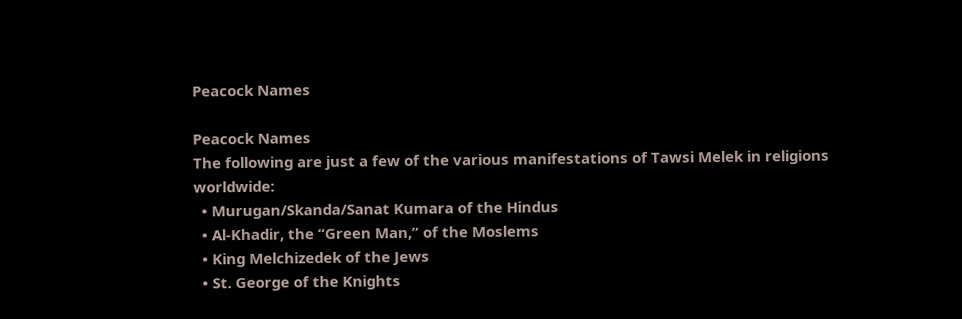Peacock Names

Peacock Names
The following are just a few of the various manifestations of Tawsi Melek in religions worldwide:
  • Murugan/Skanda/Sanat Kumara of the Hindus
  • Al-Khadir, the “Green Man,” of the Moslems
  • King Melchizedek of the Jews
  • St. George of the Knights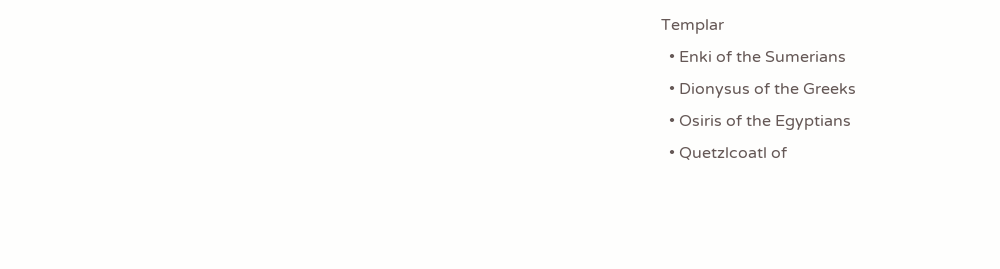Templar
  • Enki of the Sumerians
  • Dionysus of the Greeks
  • Osiris of the Egyptians
  • Quetzlcoatl of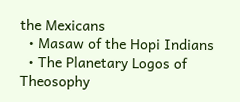the Mexicans
  • Masaw of the Hopi Indians
  • The Planetary Logos of Theosophy